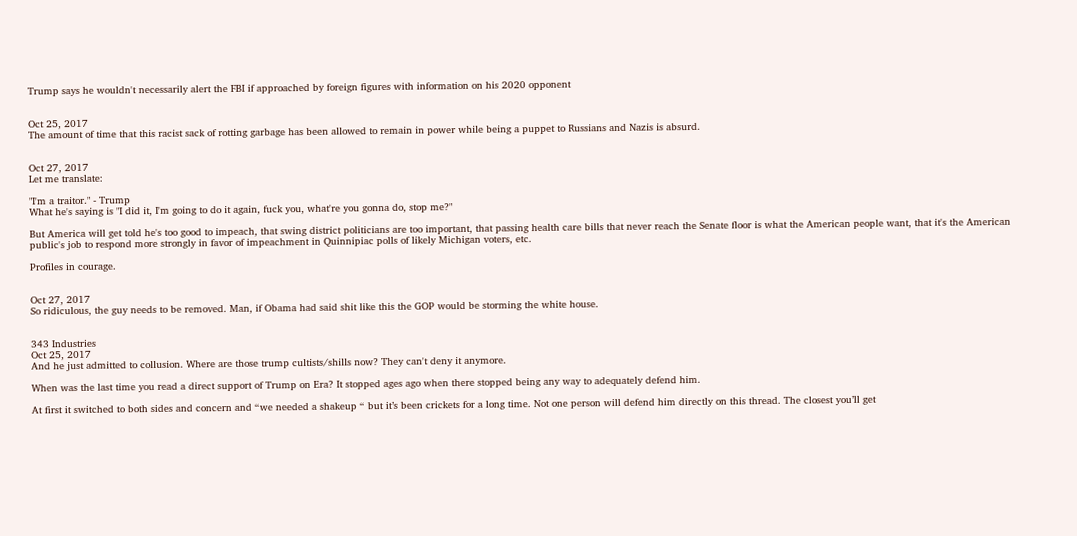Trump says he wouldn't necessarily alert the FBI if approached by foreign figures with information on his 2020 opponent


Oct 25, 2017
The amount of time that this racist sack of rotting garbage has been allowed to remain in power while being a puppet to Russians and Nazis is absurd.


Oct 27, 2017
Let me translate:

"I'm a traitor." - Trump
What he's saying is "I did it, I'm going to do it again, fuck you, what're you gonna do, stop me?"

But America will get told he's too good to impeach, that swing district politicians are too important, that passing health care bills that never reach the Senate floor is what the American people want, that it's the American public's job to respond more strongly in favor of impeachment in Quinnipiac polls of likely Michigan voters, etc.

Profiles in courage.


Oct 27, 2017
So ridiculous, the guy needs to be removed. Man, if Obama had said shit like this the GOP would be storming the white house.


343 Industries
Oct 25, 2017
And he just admitted to collusion. Where are those trump cultists/shills now? They can't deny it anymore.

When was the last time you read a direct support of Trump on Era? It stopped ages ago when there stopped being any way to adequately defend him.

At first it switched to both sides and concern and “we needed a shakeup “ but it’s been crickets for a long time. Not one person will defend him directly on this thread. The closest you’ll get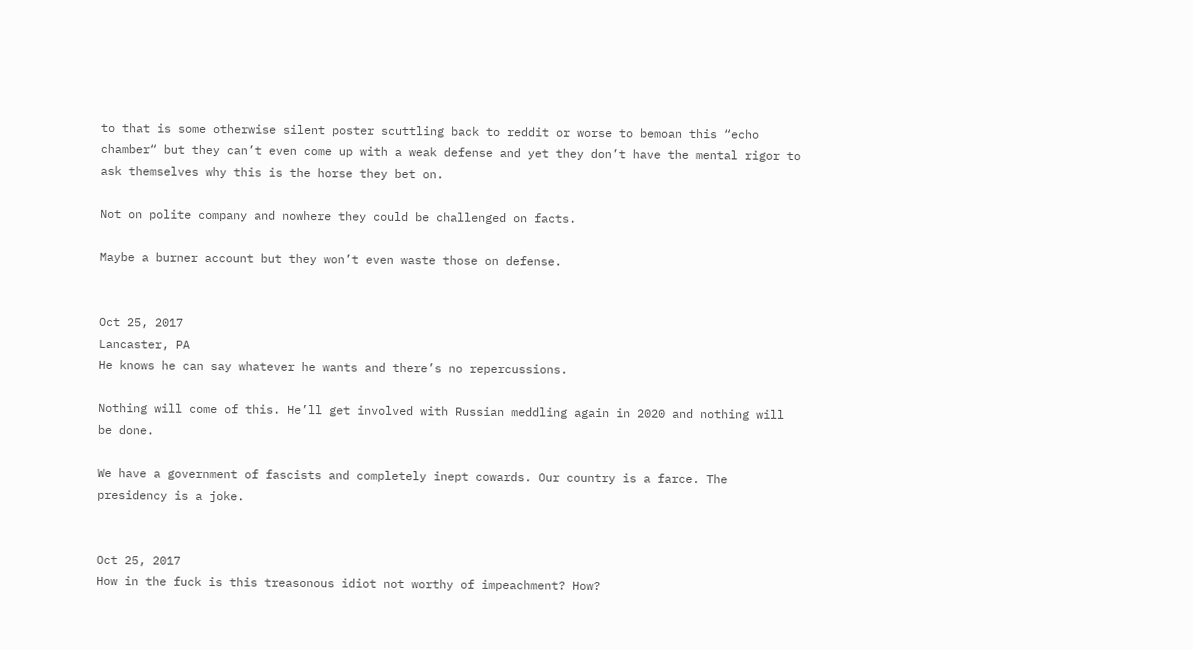to that is some otherwise silent poster scuttling back to reddit or worse to bemoan this “echo chamber“ but they can’t even come up with a weak defense and yet they don’t have the mental rigor to ask themselves why this is the horse they bet on.

Not on polite company and nowhere they could be challenged on facts.

Maybe a burner account but they won’t even waste those on defense.


Oct 25, 2017
Lancaster, PA
He knows he can say whatever he wants and there’s no repercussions.

Nothing will come of this. He’ll get involved with Russian meddling again in 2020 and nothing will be done.

We have a government of fascists and completely inept cowards. Our country is a farce. The presidency is a joke.


Oct 25, 2017
How in the fuck is this treasonous idiot not worthy of impeachment? How?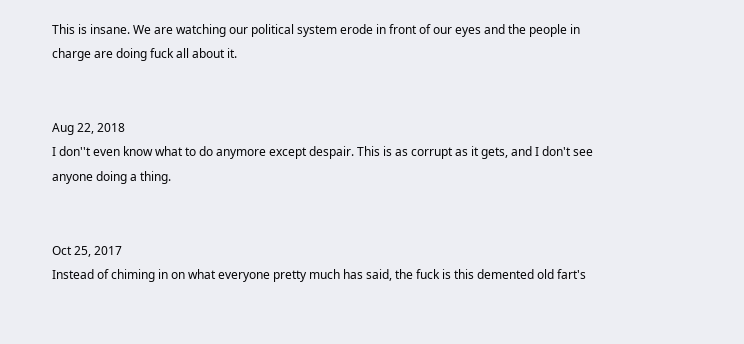This is insane. We are watching our political system erode in front of our eyes and the people in charge are doing fuck all about it.


Aug 22, 2018
I don''t even know what to do anymore except despair. This is as corrupt as it gets, and I don't see anyone doing a thing.


Oct 25, 2017
Instead of chiming in on what everyone pretty much has said, the fuck is this demented old fart's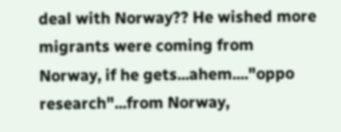deal with Norway?? He wished more migrants were coming from Norway, if he gets...ahem...."oppo research"...from Norway,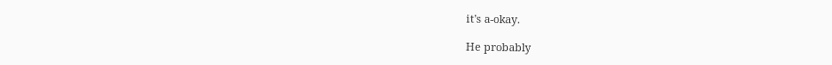it's a-okay.

He probably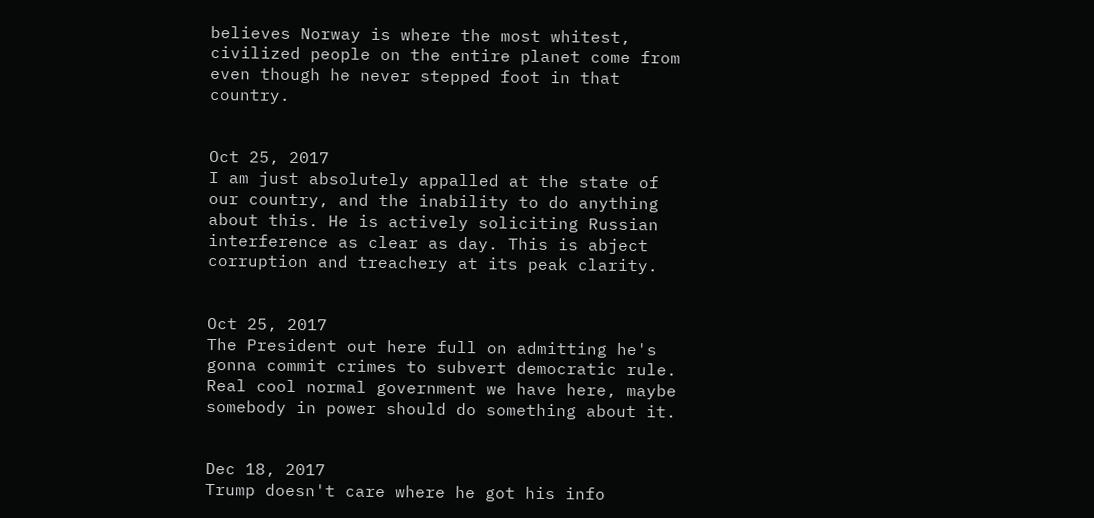believes Norway is where the most whitest, civilized people on the entire planet come from even though he never stepped foot in that country.


Oct 25, 2017
I am just absolutely appalled at the state of our country, and the inability to do anything about this. He is actively soliciting Russian interference as clear as day. This is abject corruption and treachery at its peak clarity.


Oct 25, 2017
The President out here full on admitting he's gonna commit crimes to subvert democratic rule. Real cool normal government we have here, maybe somebody in power should do something about it.


Dec 18, 2017
Trump doesn't care where he got his info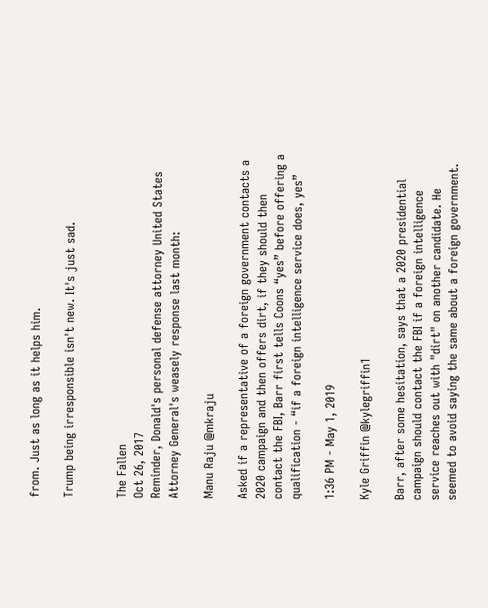from. Just as long as it helps him.

Trump being irresponsible isn't new. It's just sad.


The Fallen
Oct 26, 2017
Reminder, Donald's personal defense attorney United States Attorney General's weasely response last month:

Manu Raju @mkraju

Asked if a representative of a foreign government contacts a 2020 campaign and then offers dirt, if they should then contact the FBI, Barr first tells Coons “yes” before offering a qualification - “if a foreign intelligence service does, yes”

1:36 PM - May 1, 2019

Kyle Griffin @kylegriffin1

Barr, after some hesitation, says that a 2020 presidential campaign should contact the FBI if a foreign intelligence service reaches out with "dirt" on another candidate. He seemed to avoid saying the same about a foreign government.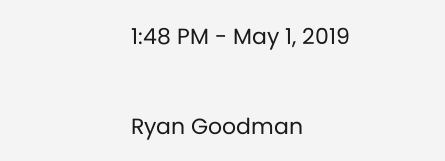1:48 PM - May 1, 2019

Ryan Goodman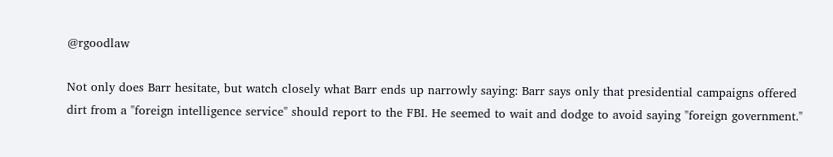@rgoodlaw

Not only does Barr hesitate, but watch closely what Barr ends up narrowly saying: Barr says only that presidential campaigns offered dirt from a "foreign intelligence service" should report to the FBI. He seemed to wait and dodge to avoid saying "foreign government."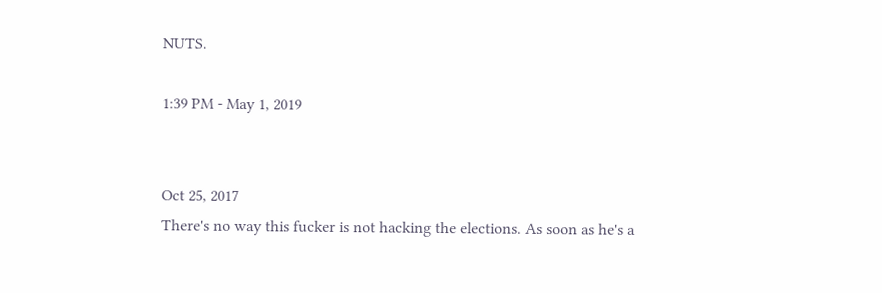NUTS.

1:39 PM - May 1, 2019


Oct 25, 2017
There's no way this fucker is not hacking the elections. As soon as he's a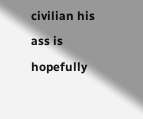civilian his ass is hopefully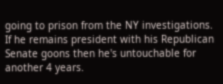going to prison from the NY investigations. If he remains president with his Republican Senate goons then he's untouchable for another 4 years.